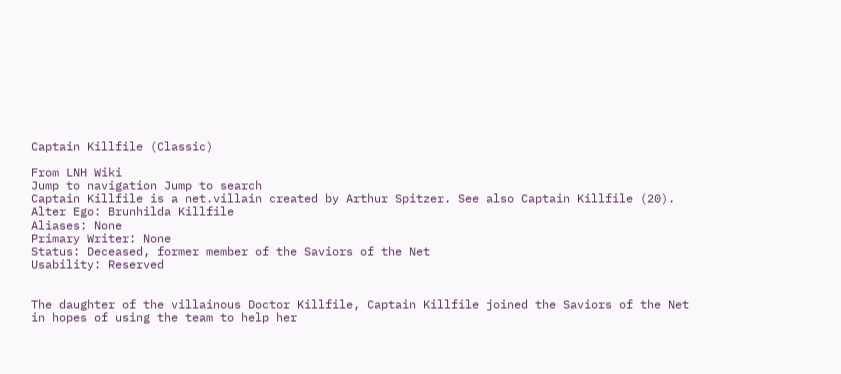Captain Killfile (Classic)

From LNH Wiki
Jump to navigation Jump to search
Captain Killfile is a net.villain created by Arthur Spitzer. See also Captain Killfile (20).
Alter Ego: Brunhilda Killfile
Aliases: None
Primary Writer: None
Status: Deceased, former member of the Saviors of the Net
Usability: Reserved


The daughter of the villainous Doctor Killfile, Captain Killfile joined the Saviors of the Net in hopes of using the team to help her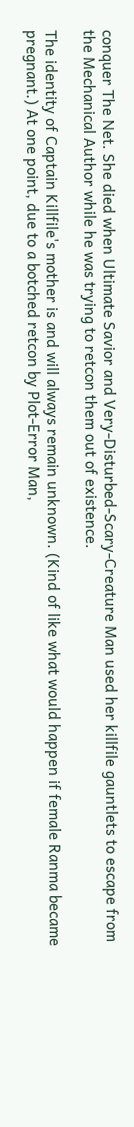conquer The Net. She died when Ultimate Savior and Very-Disturbed-Scary-Creature Man used her killfile gauntlets to escape from the Mechanical Author while he was trying to retcon them out of existence.

The identity of Captain Killfile's mother is and will always remain unknown. (Kind of like what would happen if female Ranma became pregnant.) At one point, due to a botched retcon by Plot-Error Man,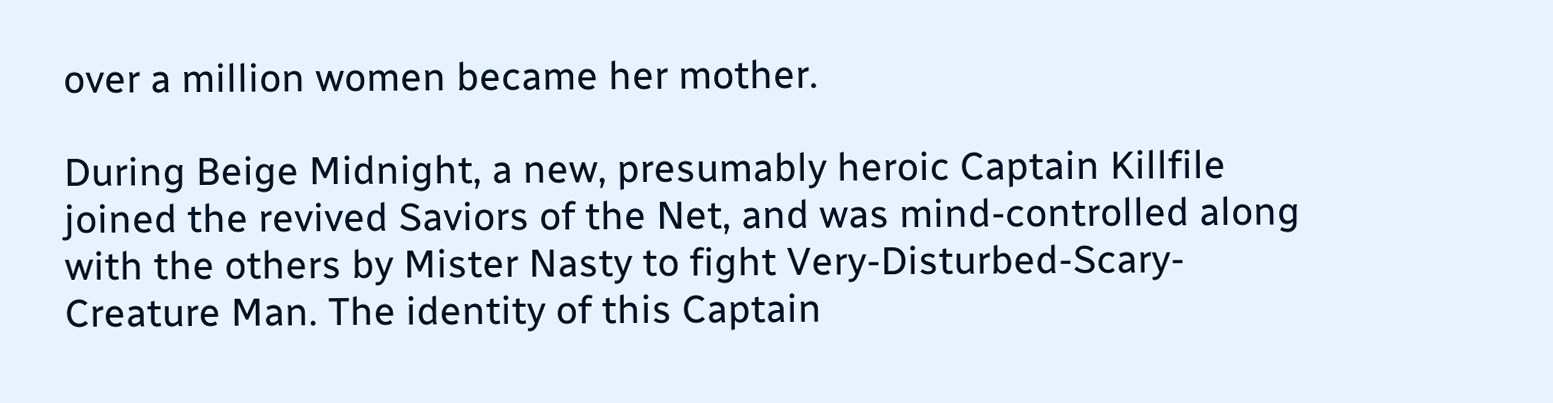over a million women became her mother.

During Beige Midnight, a new, presumably heroic Captain Killfile joined the revived Saviors of the Net, and was mind-controlled along with the others by Mister Nasty to fight Very-Disturbed-Scary-Creature Man. The identity of this Captain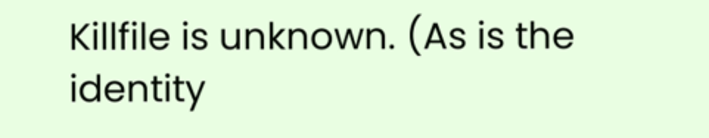Killfile is unknown. (As is the identity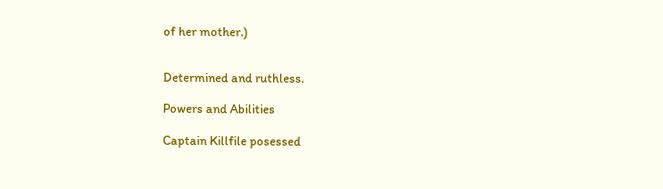of her mother.)


Determined and ruthless.

Powers and Abilities

Captain Killfile posessed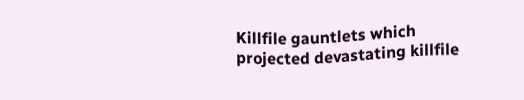Killfile gauntlets which projected devastating killfile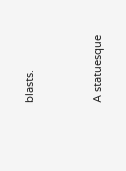blasts.


A statuesque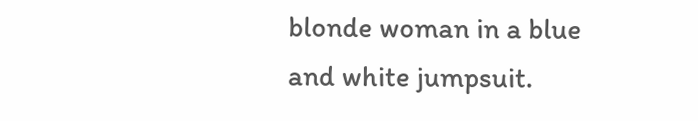blonde woman in a blue and white jumpsuit.